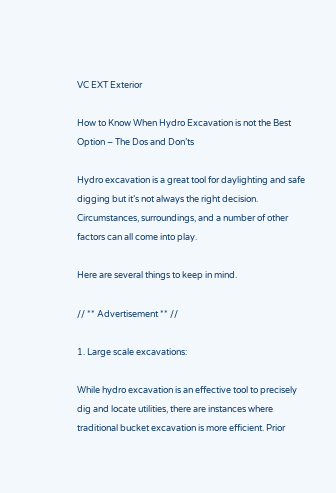VC EXT Exterior

How to Know When Hydro Excavation is not the Best Option – The Dos and Don’ts

Hydro excavation is a great tool for daylighting and safe digging but it’s not always the right decision. Circumstances, surroundings, and a number of other factors can all come into play.

Here are several things to keep in mind.

// ** Advertisement ** //

1. Large scale excavations:

While hydro excavation is an effective tool to precisely dig and locate utilities, there are instances where traditional bucket excavation is more efficient. Prior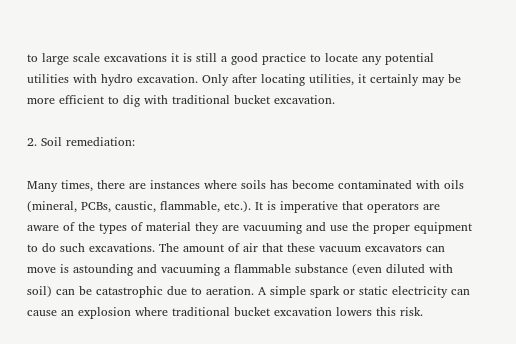to large scale excavations it is still a good practice to locate any potential utilities with hydro excavation. Only after locating utilities, it certainly may be more efficient to dig with traditional bucket excavation.

2. Soil remediation:

Many times, there are instances where soils has become contaminated with oils (mineral, PCBs, caustic, flammable, etc.). It is imperative that operators are aware of the types of material they are vacuuming and use the proper equipment to do such excavations. The amount of air that these vacuum excavators can move is astounding and vacuuming a flammable substance (even diluted with soil) can be catastrophic due to aeration. A simple spark or static electricity can cause an explosion where traditional bucket excavation lowers this risk.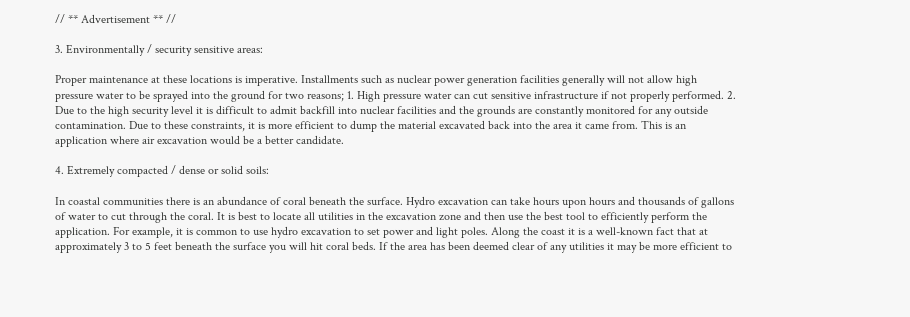// ** Advertisement ** //

3. Environmentally / security sensitive areas:

Proper maintenance at these locations is imperative. Installments such as nuclear power generation facilities generally will not allow high pressure water to be sprayed into the ground for two reasons; 1. High pressure water can cut sensitive infrastructure if not properly performed. 2. Due to the high security level it is difficult to admit backfill into nuclear facilities and the grounds are constantly monitored for any outside contamination. Due to these constraints, it is more efficient to dump the material excavated back into the area it came from. This is an application where air excavation would be a better candidate.

4. Extremely compacted / dense or solid soils:

In coastal communities there is an abundance of coral beneath the surface. Hydro excavation can take hours upon hours and thousands of gallons of water to cut through the coral. It is best to locate all utilities in the excavation zone and then use the best tool to efficiently perform the application. For example, it is common to use hydro excavation to set power and light poles. Along the coast it is a well-known fact that at approximately 3 to 5 feet beneath the surface you will hit coral beds. If the area has been deemed clear of any utilities it may be more efficient to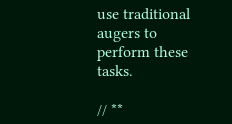use traditional augers to perform these tasks.

// **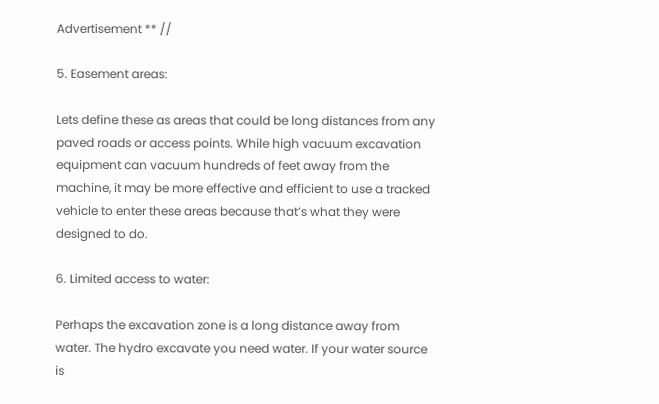Advertisement ** //

5. Easement areas:

Lets define these as areas that could be long distances from any paved roads or access points. While high vacuum excavation equipment can vacuum hundreds of feet away from the machine, it may be more effective and efficient to use a tracked vehicle to enter these areas because that’s what they were designed to do.

6. Limited access to water:

Perhaps the excavation zone is a long distance away from water. The hydro excavate you need water. If your water source is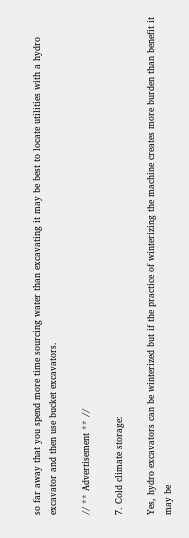so far away that you spend more time sourcing water than excavating it may be best to locate utilities with a hydro excavator and then use bucket excavators.

// ** Advertisement ** //

7. Cold climate storage:

Yes, hydro excavators can be winterized but if the practice of winterizing the machine creates more burden than benefit it may be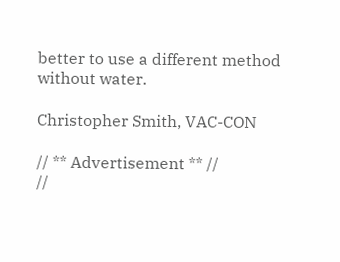better to use a different method without water.

Christopher Smith, VAC-CON

// ** Advertisement ** //
//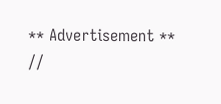** Advertisement ** //